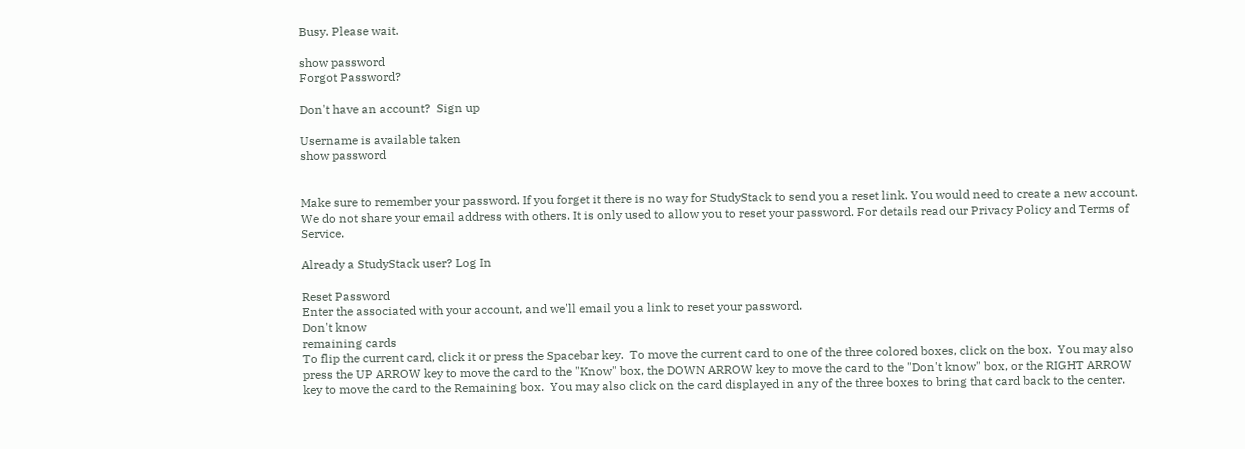Busy. Please wait.

show password
Forgot Password?

Don't have an account?  Sign up

Username is available taken
show password


Make sure to remember your password. If you forget it there is no way for StudyStack to send you a reset link. You would need to create a new account.
We do not share your email address with others. It is only used to allow you to reset your password. For details read our Privacy Policy and Terms of Service.

Already a StudyStack user? Log In

Reset Password
Enter the associated with your account, and we'll email you a link to reset your password.
Don't know
remaining cards
To flip the current card, click it or press the Spacebar key.  To move the current card to one of the three colored boxes, click on the box.  You may also press the UP ARROW key to move the card to the "Know" box, the DOWN ARROW key to move the card to the "Don't know" box, or the RIGHT ARROW key to move the card to the Remaining box.  You may also click on the card displayed in any of the three boxes to bring that card back to the center.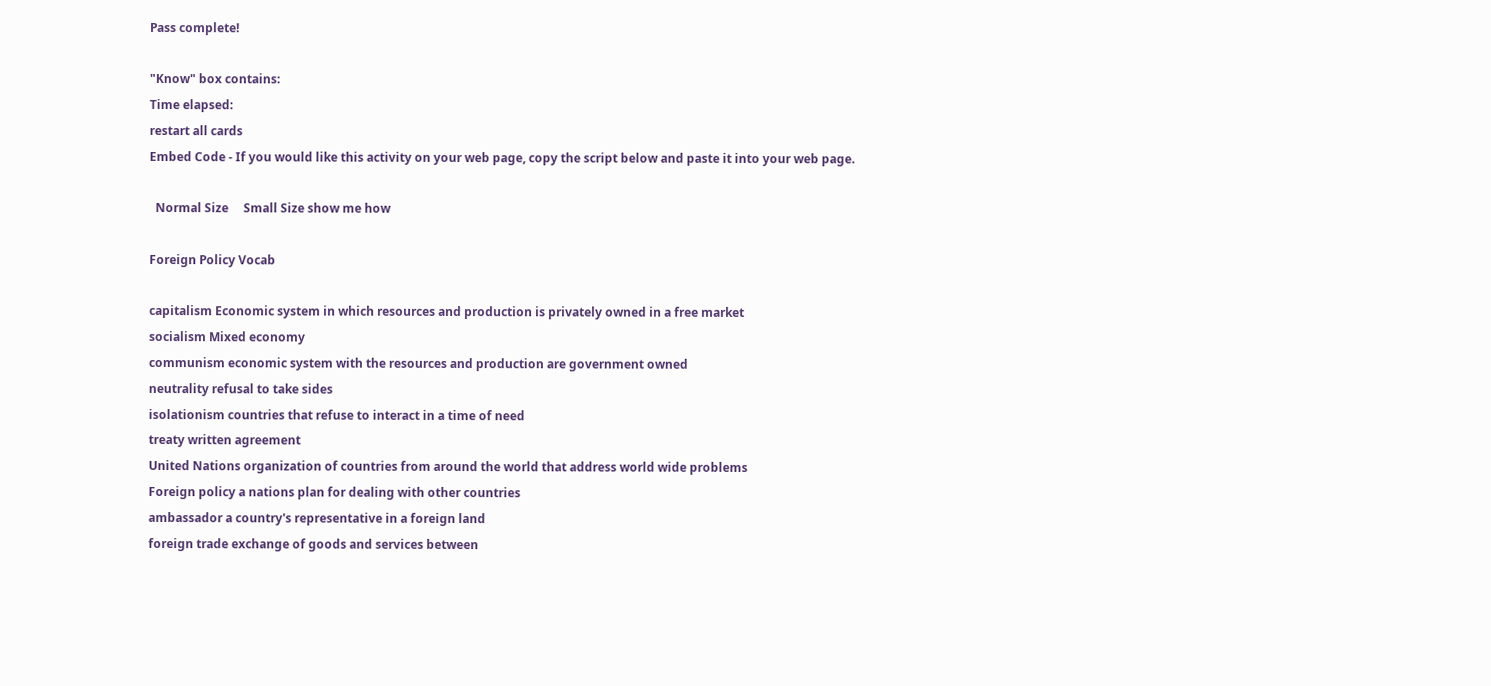Pass complete!

"Know" box contains:
Time elapsed:
restart all cards
Embed Code - If you would like this activity on your web page, copy the script below and paste it into your web page.

  Normal Size     Small Size show me how

Foreign Policy Vocab

capitalism Economic system in which resources and production is privately owned in a free market
socialism Mixed economy
communism economic system with the resources and production are government owned
neutrality refusal to take sides
isolationism countries that refuse to interact in a time of need
treaty written agreement
United Nations organization of countries from around the world that address world wide problems
Foreign policy a nations plan for dealing with other countries
ambassador a country's representative in a foreign land
foreign trade exchange of goods and services between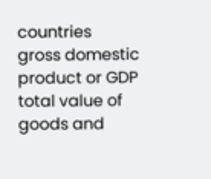countries
gross domestic product or GDP total value of goods and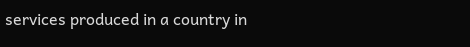services produced in a country in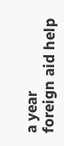a year
foreign aid help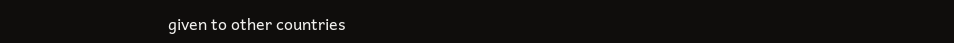given to other countries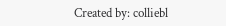Created by: colliebl